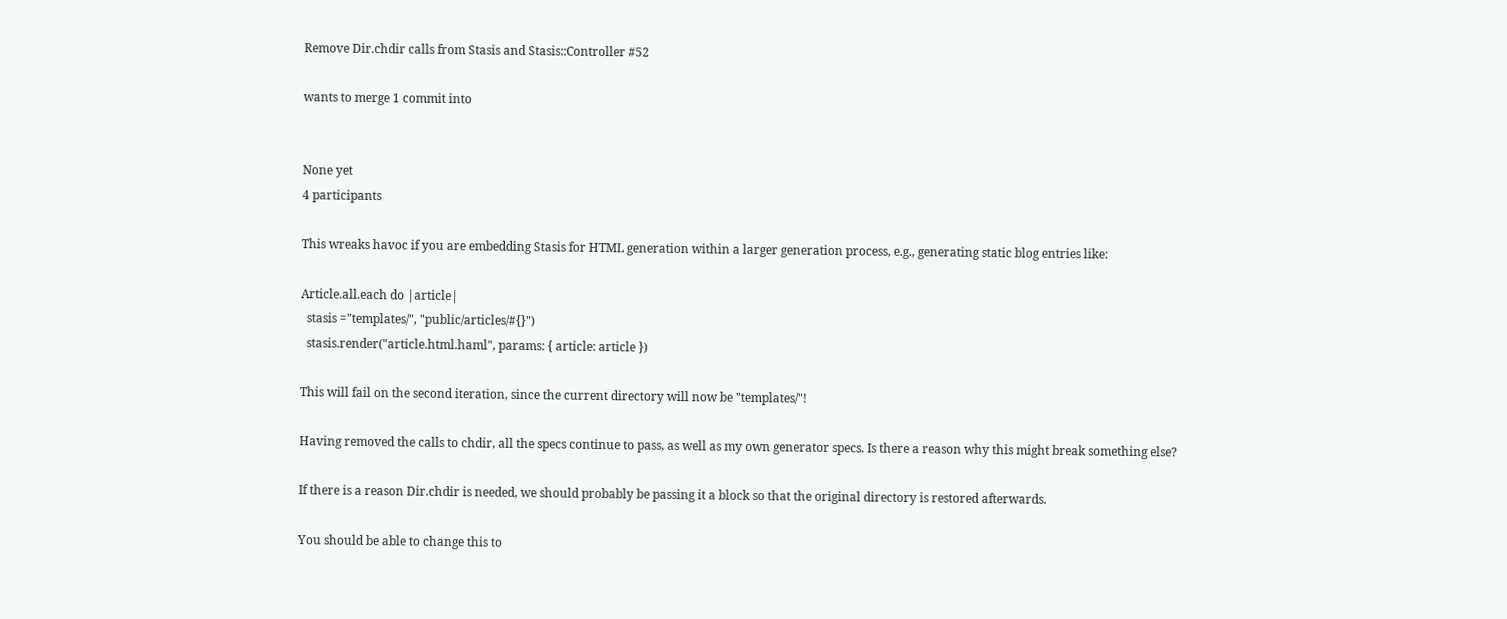Remove Dir.chdir calls from Stasis and Stasis::Controller #52

wants to merge 1 commit into


None yet
4 participants

This wreaks havoc if you are embedding Stasis for HTML generation within a larger generation process, e.g., generating static blog entries like:

Article.all.each do |article|
  stasis ="templates/", "public/articles/#{}")
  stasis.render("article.html.haml", params: { article: article })

This will fail on the second iteration, since the current directory will now be "templates/"!

Having removed the calls to chdir, all the specs continue to pass, as well as my own generator specs. Is there a reason why this might break something else?

If there is a reason Dir.chdir is needed, we should probably be passing it a block so that the original directory is restored afterwards.

You should be able to change this to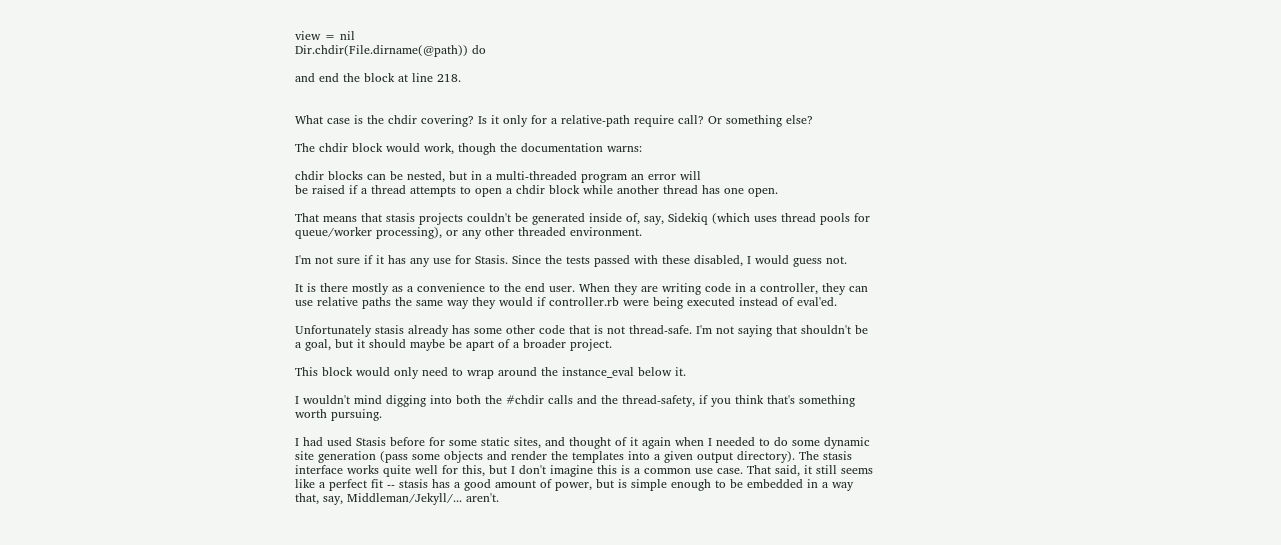view = nil
Dir.chdir(File.dirname(@path)) do

and end the block at line 218.


What case is the chdir covering? Is it only for a relative-path require call? Or something else?

The chdir block would work, though the documentation warns:

chdir blocks can be nested, but in a multi-threaded program an error will
be raised if a thread attempts to open a chdir block while another thread has one open.

That means that stasis projects couldn't be generated inside of, say, Sidekiq (which uses thread pools for queue/worker processing), or any other threaded environment.

I'm not sure if it has any use for Stasis. Since the tests passed with these disabled, I would guess not.

It is there mostly as a convenience to the end user. When they are writing code in a controller, they can use relative paths the same way they would if controller.rb were being executed instead of eval'ed.

Unfortunately stasis already has some other code that is not thread-safe. I'm not saying that shouldn't be a goal, but it should maybe be apart of a broader project.

This block would only need to wrap around the instance_eval below it.

I wouldn't mind digging into both the #chdir calls and the thread-safety, if you think that's something worth pursuing.

I had used Stasis before for some static sites, and thought of it again when I needed to do some dynamic site generation (pass some objects and render the templates into a given output directory). The stasis interface works quite well for this, but I don't imagine this is a common use case. That said, it still seems like a perfect fit -- stasis has a good amount of power, but is simple enough to be embedded in a way that, say, Middleman/Jekyll/... aren't.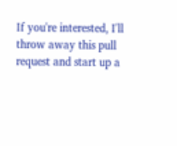If you're interested, I'll throw away this pull request and start up a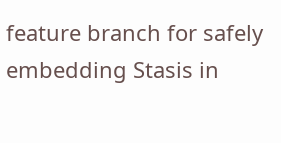feature branch for safely embedding Stasis in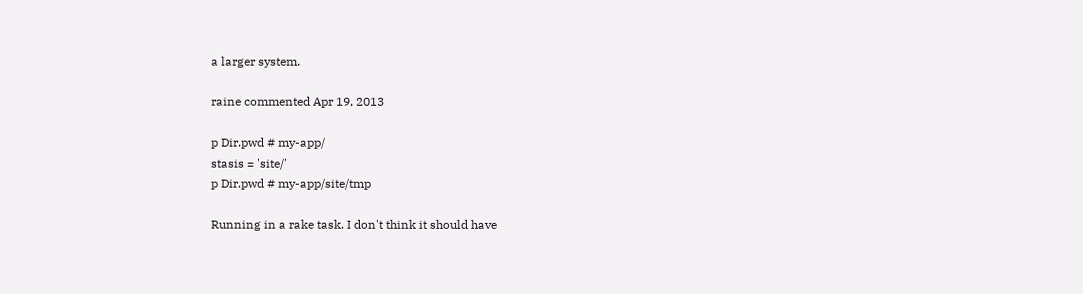a larger system.

raine commented Apr 19, 2013

p Dir.pwd # my-app/
stasis = 'site/'
p Dir.pwd # my-app/site/tmp

Running in a rake task. I don't think it should have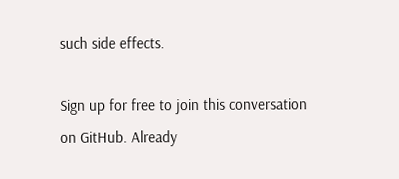such side effects.

Sign up for free to join this conversation on GitHub. Already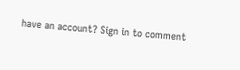have an account? Sign in to comment